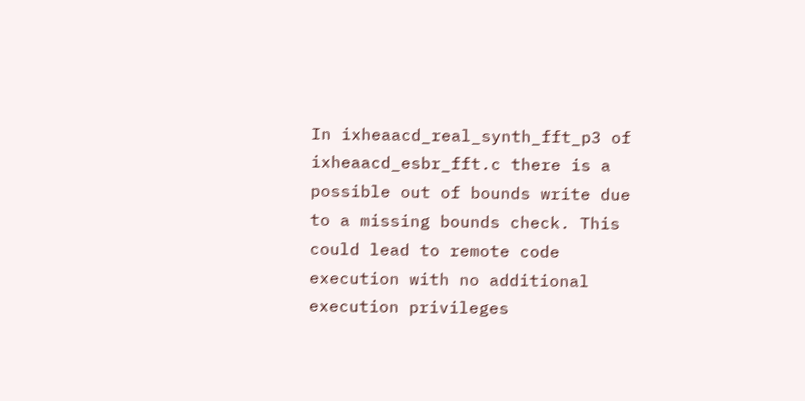In ixheaacd_real_synth_fft_p3 of ixheaacd_esbr_fft.c there is a possible out of bounds write due to a missing bounds check. This could lead to remote code execution with no additional execution privileges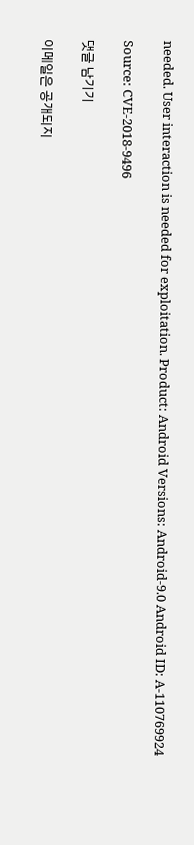needed. User interaction is needed for exploitation. Product: Android Versions: Android-9.0 Android ID: A-110769924

Source: CVE-2018-9496

댓글 남기기

이메일은 공개되지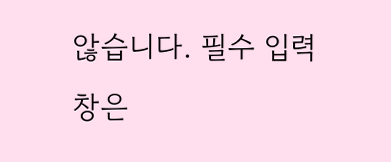않습니다. 필수 입력창은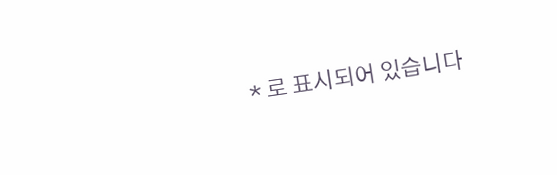* 로 표시되어 있습니다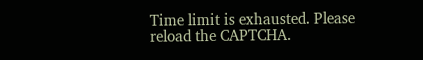Time limit is exhausted. Please reload the CAPTCHA.